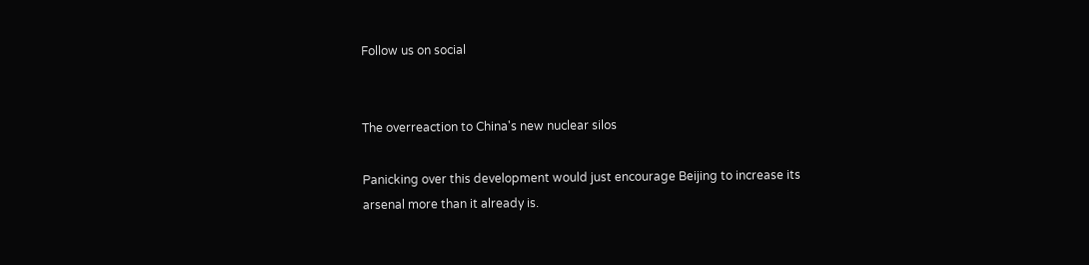Follow us on social


The overreaction to China's new nuclear silos

Panicking over this development would just encourage Beijing to increase its arsenal more than it already is.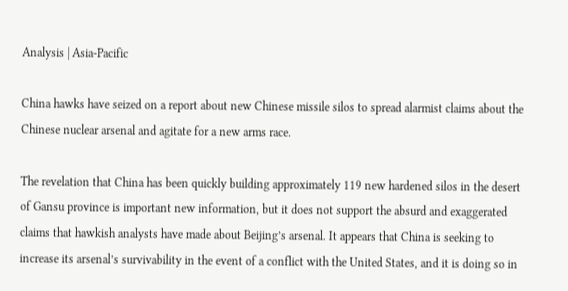Analysis | Asia-Pacific

China hawks have seized on a report about new Chinese missile silos to spread alarmist claims about the Chinese nuclear arsenal and agitate for a new arms race.

The revelation that China has been quickly building approximately 119 new hardened silos in the desert of Gansu province is important new information, but it does not support the absurd and exaggerated claims that hawkish analysts have made about Beijing’s arsenal. It appears that China is seeking to increase its arsenal’s survivability in the event of a conflict with the United States, and it is doing so in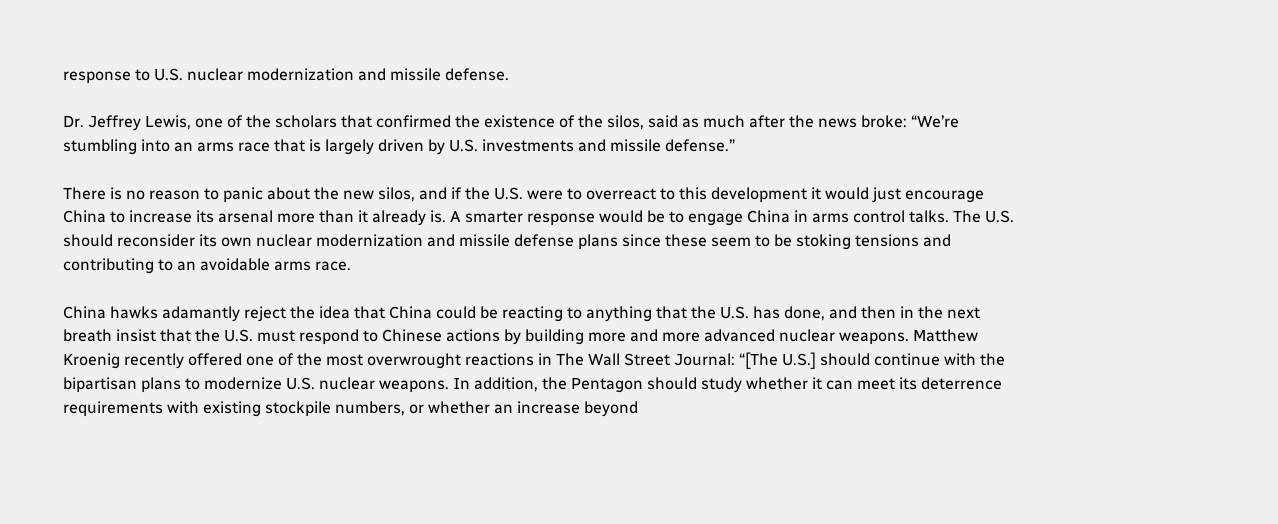response to U.S. nuclear modernization and missile defense.

Dr. Jeffrey Lewis, one of the scholars that confirmed the existence of the silos, said as much after the news broke: “We’re stumbling into an arms race that is largely driven by U.S. investments and missile defense.”

There is no reason to panic about the new silos, and if the U.S. were to overreact to this development it would just encourage China to increase its arsenal more than it already is. A smarter response would be to engage China in arms control talks. The U.S. should reconsider its own nuclear modernization and missile defense plans since these seem to be stoking tensions and contributing to an avoidable arms race.

China hawks adamantly reject the idea that China could be reacting to anything that the U.S. has done, and then in the next breath insist that the U.S. must respond to Chinese actions by building more and more advanced nuclear weapons. Matthew Kroenig recently offered one of the most overwrought reactions in The Wall Street Journal: “[The U.S.] should continue with the bipartisan plans to modernize U.S. nuclear weapons. In addition, the Pentagon should study whether it can meet its deterrence requirements with existing stockpile numbers, or whether an increase beyond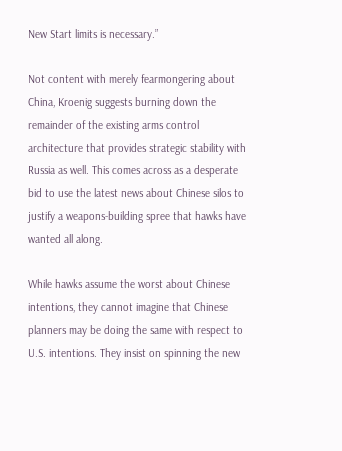New Start limits is necessary.”

Not content with merely fearmongering about China, Kroenig suggests burning down the remainder of the existing arms control architecture that provides strategic stability with Russia as well. This comes across as a desperate bid to use the latest news about Chinese silos to justify a weapons-building spree that hawks have wanted all along.

While hawks assume the worst about Chinese intentions, they cannot imagine that Chinese planners may be doing the same with respect to U.S. intentions. They insist on spinning the new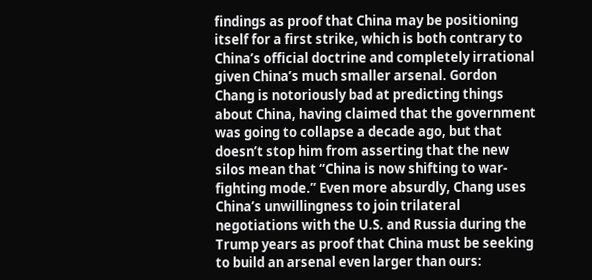findings as proof that China may be positioning itself for a first strike, which is both contrary to China’s official doctrine and completely irrational given China’s much smaller arsenal. Gordon Chang is notoriously bad at predicting things about China, having claimed that the government was going to collapse a decade ago, but that doesn’t stop him from asserting that the new silos mean that “China is now shifting to war-fighting mode.” Even more absurdly, Chang uses China’s unwillingness to join trilateral negotiations with the U.S. and Russia during the Trump years as proof that China must be seeking to build an arsenal even larger than ours: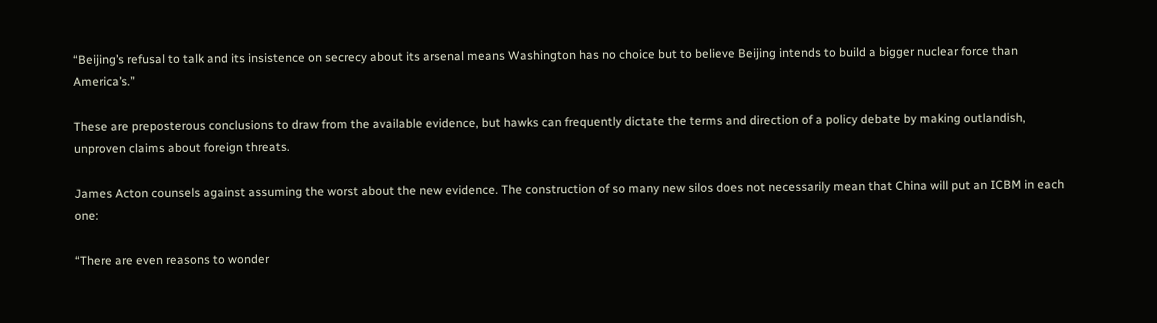“Beijing’s refusal to talk and its insistence on secrecy about its arsenal means Washington has no choice but to believe Beijing intends to build a bigger nuclear force than America’s.”

These are preposterous conclusions to draw from the available evidence, but hawks can frequently dictate the terms and direction of a policy debate by making outlandish, unproven claims about foreign threats.

James Acton counsels against assuming the worst about the new evidence. The construction of so many new silos does not necessarily mean that China will put an ICBM in each one:

“There are even reasons to wonder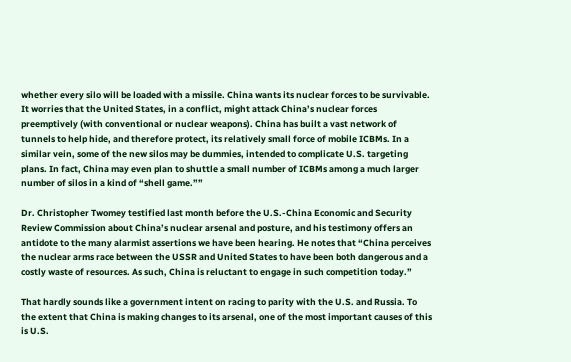whether every silo will be loaded with a missile. China wants its nuclear forces to be survivable. It worries that the United States, in a conflict, might attack China’s nuclear forces preemptively (with conventional or nuclear weapons). China has built a vast network of tunnels to help hide, and therefore protect, its relatively small force of mobile ICBMs. In a similar vein, some of the new silos may be dummies, intended to complicate U.S. targeting plans. In fact, China may even plan to shuttle a small number of ICBMs among a much larger number of silos in a kind of “shell game.””

Dr. Christopher Twomey testified last month before the U.S.-China Economic and Security Review Commission about China’s nuclear arsenal and posture, and his testimony offers an antidote to the many alarmist assertions we have been hearing. He notes that “China perceives the nuclear arms race between the USSR and United States to have been both dangerous and a costly waste of resources. As such, China is reluctant to engage in such competition today.”

That hardly sounds like a government intent on racing to parity with the U.S. and Russia. To the extent that China is making changes to its arsenal, one of the most important causes of this is U.S.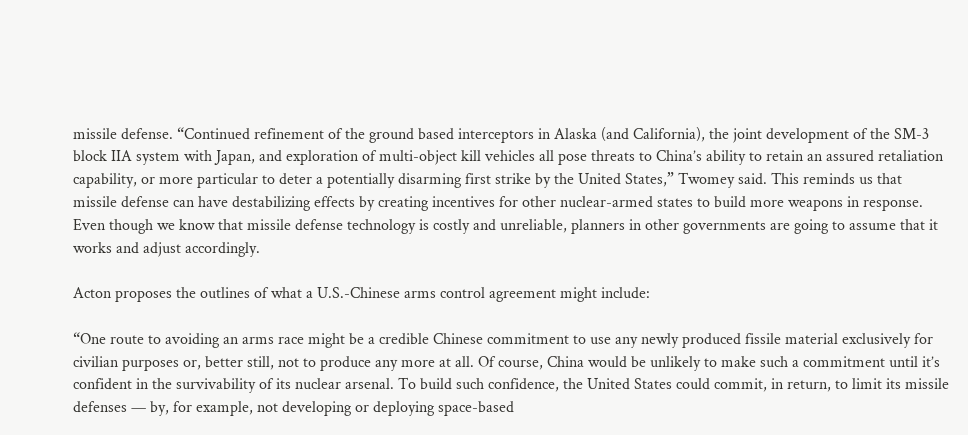missile defense. “Continued refinement of the ground based interceptors in Alaska (and California), the joint development of the SM-3 block IIA system with Japan, and exploration of multi-object kill vehicles all pose threats to China’s ability to retain an assured retaliation capability, or more particular to deter a potentially disarming first strike by the United States,” Twomey said. This reminds us that missile defense can have destabilizing effects by creating incentives for other nuclear-armed states to build more weapons in response. Even though we know that missile defense technology is costly and unreliable, planners in other governments are going to assume that it works and adjust accordingly.

Acton proposes the outlines of what a U.S.-Chinese arms control agreement might include:

“One route to avoiding an arms race might be a credible Chinese commitment to use any newly produced fissile material exclusively for civilian purposes or, better still, not to produce any more at all. Of course, China would be unlikely to make such a commitment until it’s confident in the survivability of its nuclear arsenal. To build such confidence, the United States could commit, in return, to limit its missile defenses — by, for example, not developing or deploying space-based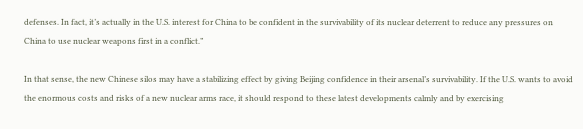defenses. In fact, it’s actually in the U.S. interest for China to be confident in the survivability of its nuclear deterrent to reduce any pressures on China to use nuclear weapons first in a conflict.”

In that sense, the new Chinese silos may have a stabilizing effect by giving Beijing confidence in their arsenal’s survivability. If the U.S. wants to avoid the enormous costs and risks of a new nuclear arms race, it should respond to these latest developments calmly and by exercising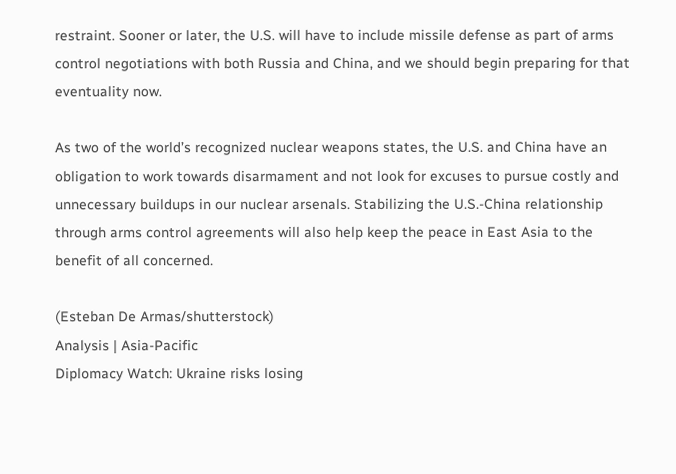restraint. Sooner or later, the U.S. will have to include missile defense as part of arms control negotiations with both Russia and China, and we should begin preparing for that eventuality now.

As two of the world’s recognized nuclear weapons states, the U.S. and China have an obligation to work towards disarmament and not look for excuses to pursue costly and unnecessary buildups in our nuclear arsenals. Stabilizing the U.S.-China relationship through arms control agreements will also help keep the peace in East Asia to the benefit of all concerned.

(Esteban De Armas/shutterstock)
Analysis | Asia-Pacific
Diplomacy Watch: Ukraine risks losing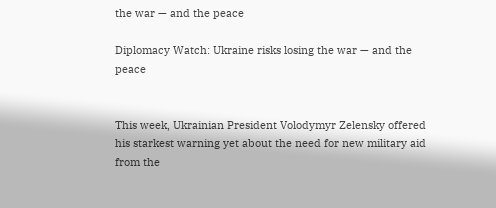the war — and the peace

Diplomacy Watch: Ukraine risks losing the war — and the peace


This week, Ukrainian President Volodymyr Zelensky offered his starkest warning yet about the need for new military aid from the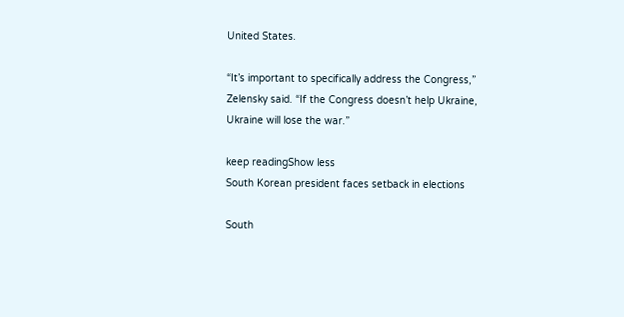United States.

“It’s important to specifically address the Congress,” Zelensky said. “If the Congress doesn’t help Ukraine, Ukraine will lose the war.”

keep readingShow less
South Korean president faces setback in elections

South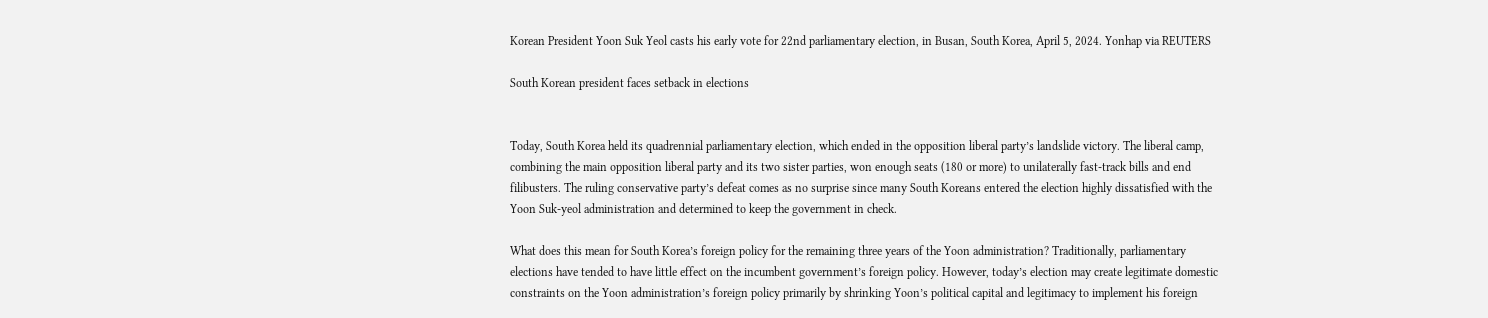Korean President Yoon Suk Yeol casts his early vote for 22nd parliamentary election, in Busan, South Korea, April 5, 2024. Yonhap via REUTERS

South Korean president faces setback in elections


Today, South Korea held its quadrennial parliamentary election, which ended in the opposition liberal party’s landslide victory. The liberal camp, combining the main opposition liberal party and its two sister parties, won enough seats (180 or more) to unilaterally fast-track bills and end filibusters. The ruling conservative party’s defeat comes as no surprise since many South Koreans entered the election highly dissatisfied with the Yoon Suk-yeol administration and determined to keep the government in check.

What does this mean for South Korea’s foreign policy for the remaining three years of the Yoon administration? Traditionally, parliamentary elections have tended to have little effect on the incumbent government’s foreign policy. However, today’s election may create legitimate domestic constraints on the Yoon administration’s foreign policy primarily by shrinking Yoon’s political capital and legitimacy to implement his foreign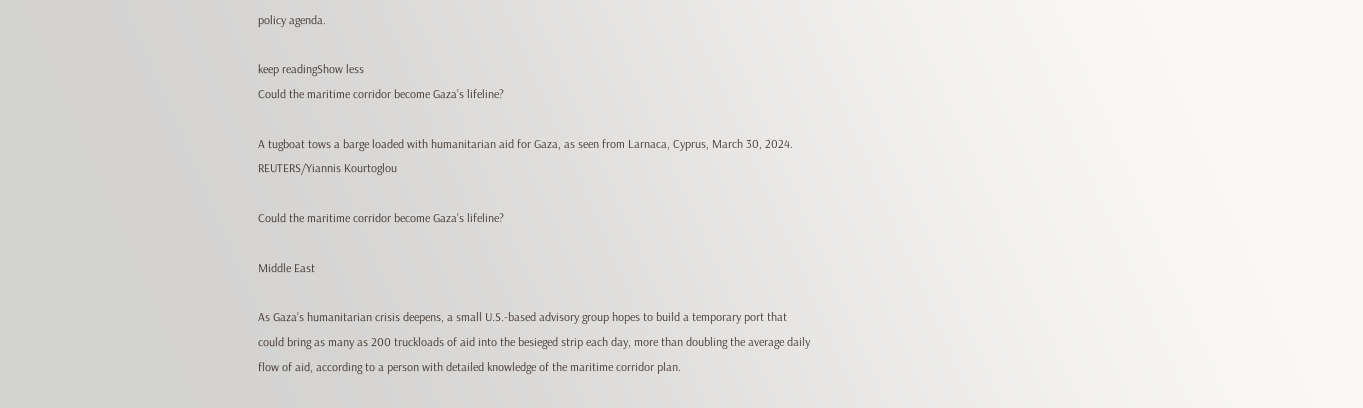policy agenda.

keep readingShow less
Could the maritime corridor become Gaza’s lifeline?

A tugboat tows a barge loaded with humanitarian aid for Gaza, as seen from Larnaca, Cyprus, March 30, 2024. REUTERS/Yiannis Kourtoglou

Could the maritime corridor become Gaza’s lifeline?

Middle East

As Gaza’s humanitarian crisis deepens, a small U.S.-based advisory group hopes to build a temporary port that could bring as many as 200 truckloads of aid into the besieged strip each day, more than doubling the average daily flow of aid, according to a person with detailed knowledge of the maritime corridor plan.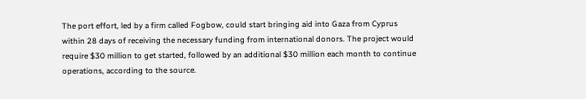The port effort, led by a firm called Fogbow, could start bringing aid into Gaza from Cyprus within 28 days of receiving the necessary funding from international donors. The project would require $30 million to get started, followed by an additional $30 million each month to continue operations, according to the source.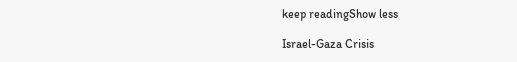keep readingShow less

Israel-Gaza Crisis